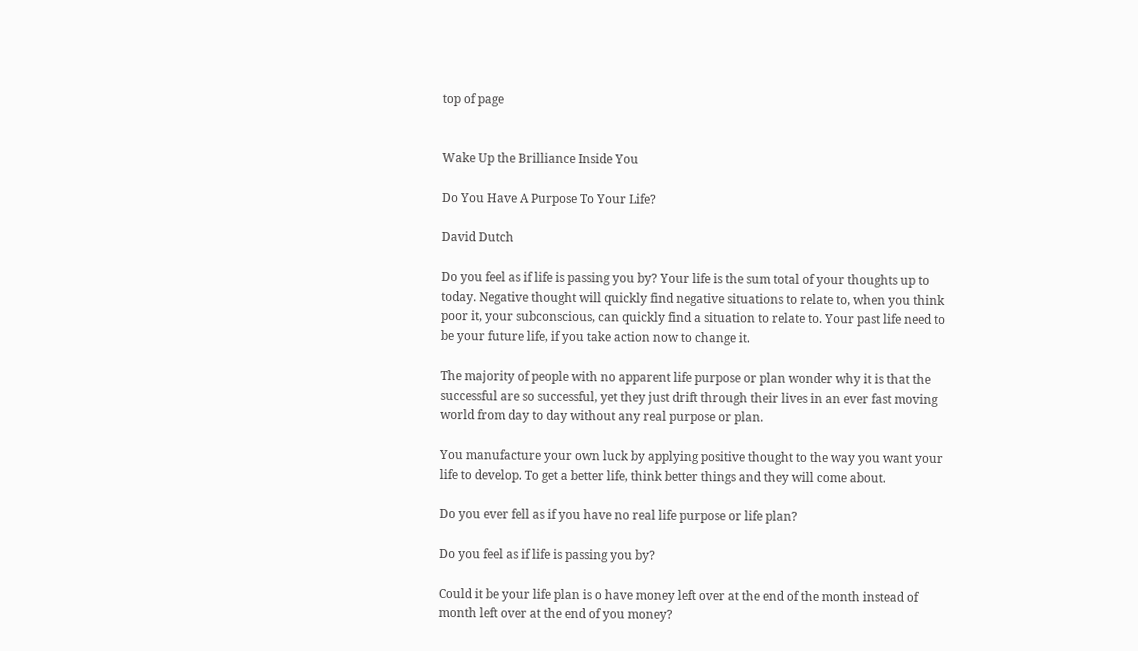top of page


Wake Up the Brilliance Inside You

Do You Have A Purpose To Your Life?

David Dutch

Do you feel as if life is passing you by? Your life is the sum total of your thoughts up to today. Negative thought will quickly find negative situations to relate to, when you think poor it, your subconscious, can quickly find a situation to relate to. Your past life need to be your future life, if you take action now to change it.

The majority of people with no apparent life purpose or plan wonder why it is that the successful are so successful, yet they just drift through their lives in an ever fast moving world from day to day without any real purpose or plan.

You manufacture your own luck by applying positive thought to the way you want your life to develop. To get a better life, think better things and they will come about.

Do you ever fell as if you have no real life purpose or life plan?

Do you feel as if life is passing you by?

Could it be your life plan is o have money left over at the end of the month instead of month left over at the end of you money?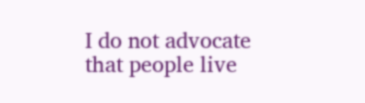I do not advocate that people live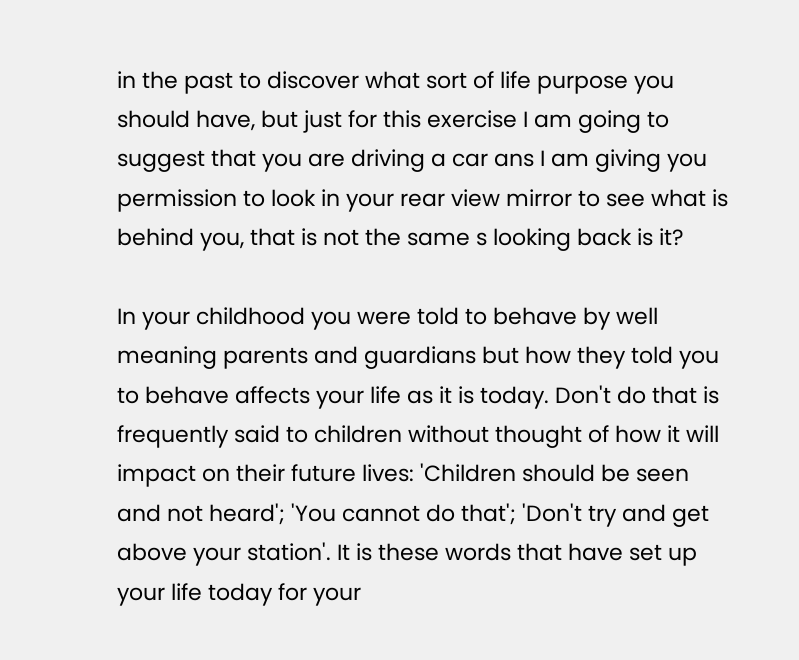in the past to discover what sort of life purpose you should have, but just for this exercise I am going to suggest that you are driving a car ans I am giving you permission to look in your rear view mirror to see what is behind you, that is not the same s looking back is it?

In your childhood you were told to behave by well meaning parents and guardians but how they told you to behave affects your life as it is today. Don't do that is frequently said to children without thought of how it will impact on their future lives: 'Children should be seen and not heard'; 'You cannot do that'; 'Don't try and get above your station'. It is these words that have set up your life today for your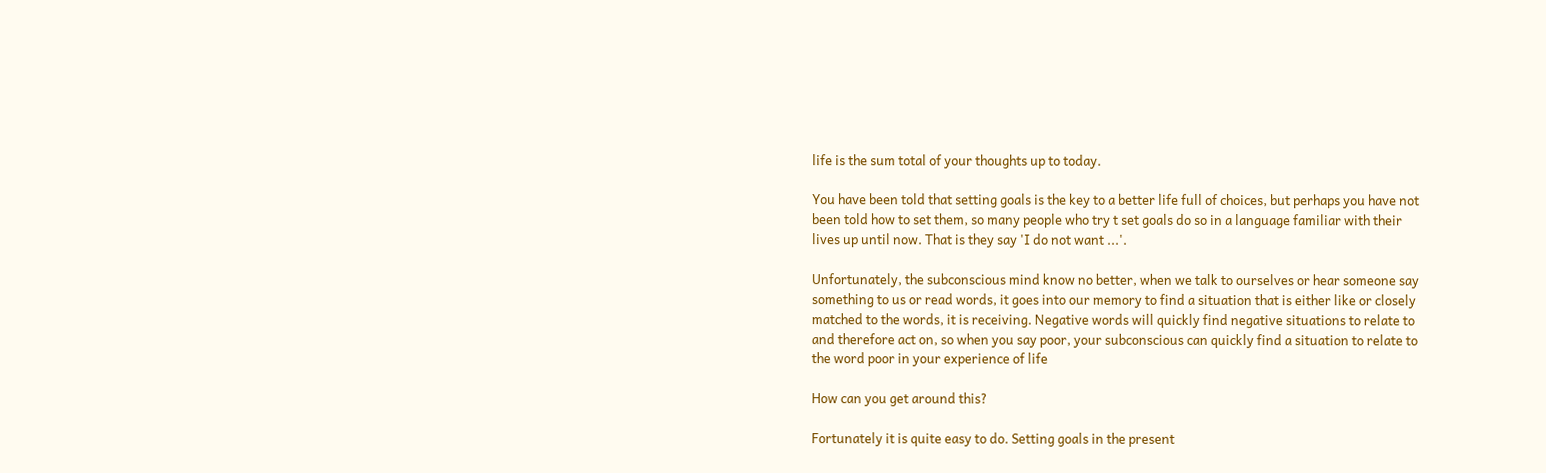life is the sum total of your thoughts up to today.

You have been told that setting goals is the key to a better life full of choices, but perhaps you have not been told how to set them, so many people who try t set goals do so in a language familiar with their lives up until now. That is they say 'I do not want ...'.

Unfortunately, the subconscious mind know no better, when we talk to ourselves or hear someone say something to us or read words, it goes into our memory to find a situation that is either like or closely matched to the words, it is receiving. Negative words will quickly find negative situations to relate to and therefore act on, so when you say poor, your subconscious can quickly find a situation to relate to the word poor in your experience of life

How can you get around this?

Fortunately it is quite easy to do. Setting goals in the present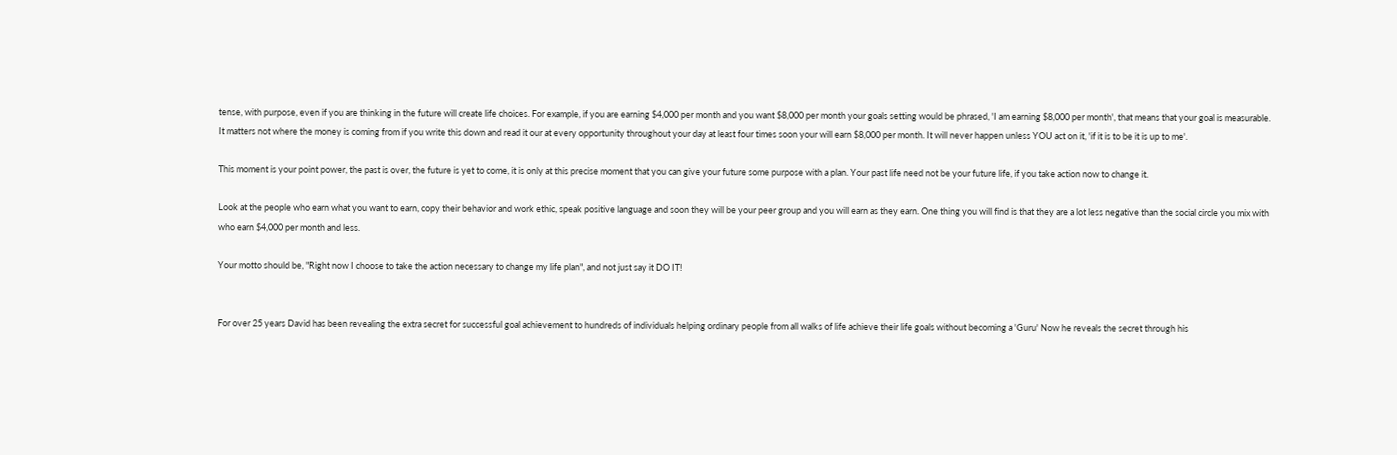tense, with purpose, even if you are thinking in the future will create life choices. For example, if you are earning $4,000 per month and you want $8,000 per month your goals setting would be phrased, 'I am earning $8,000 per month', that means that your goal is measurable. It matters not where the money is coming from if you write this down and read it our at every opportunity throughout your day at least four times soon your will earn $8,000 per month. It will never happen unless YOU act on it, 'if it is to be it is up to me'.

This moment is your point power, the past is over, the future is yet to come, it is only at this precise moment that you can give your future some purpose with a plan. Your past life need not be your future life, if you take action now to change it.

Look at the people who earn what you want to earn, copy their behavior and work ethic, speak positive language and soon they will be your peer group and you will earn as they earn. One thing you will find is that they are a lot less negative than the social circle you mix with who earn $4,000 per month and less.

Your motto should be, "Right now I choose to take the action necessary to change my life plan", and not just say it DO IT!


For over 25 years David has been revealing the extra secret for successful goal achievement to hundreds of individuals helping ordinary people from all walks of life achieve their life goals without becoming a 'Guru' Now he reveals the secret through his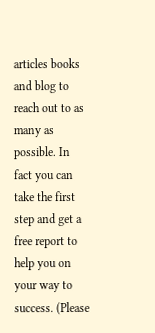articles books and blog to reach out to as many as possible. In fact you can take the first step and get a free report to help you on your way to success. (Please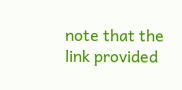note that the link provided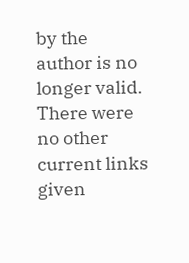by the author is no longer valid. There were no other current links given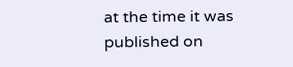at the time it was published on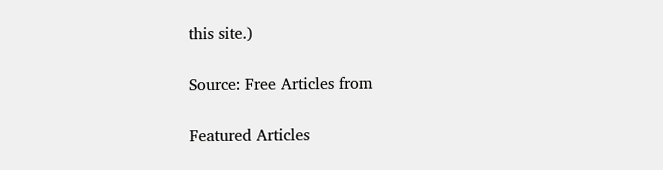this site.)

Source: Free Articles from

Featured Articles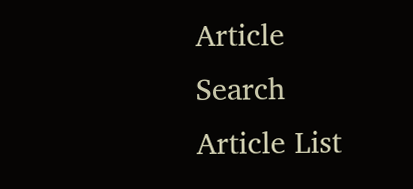Article Search
Article List